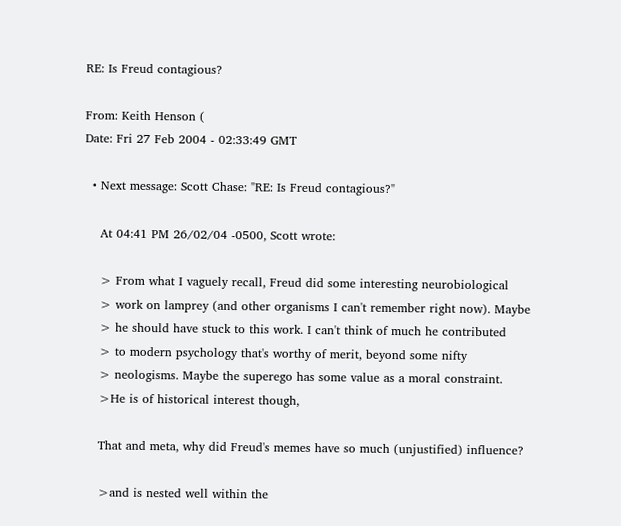RE: Is Freud contagious?

From: Keith Henson (
Date: Fri 27 Feb 2004 - 02:33:49 GMT

  • Next message: Scott Chase: "RE: Is Freud contagious?"

    At 04:41 PM 26/02/04 -0500, Scott wrote:

    > From what I vaguely recall, Freud did some interesting neurobiological
    > work on lamprey (and other organisms I can't remember right now). Maybe
    > he should have stuck to this work. I can't think of much he contributed
    > to modern psychology that's worthy of merit, beyond some nifty
    > neologisms. Maybe the superego has some value as a moral constraint.
    >He is of historical interest though,

    That and meta, why did Freud's memes have so much (unjustified) influence?

    >and is nested well within the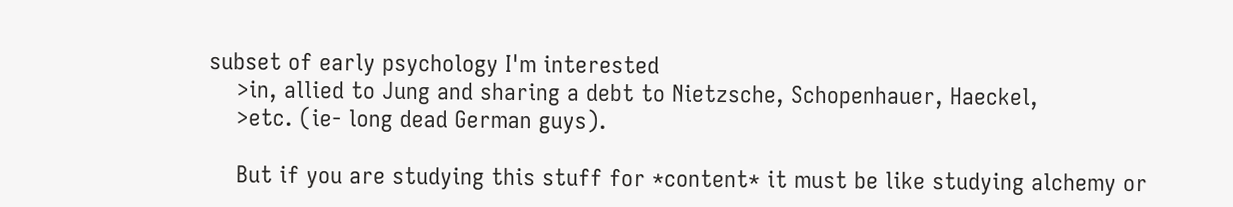subset of early psychology I'm interested
    >in, allied to Jung and sharing a debt to Nietzsche, Schopenhauer, Haeckel,
    >etc. (ie- long dead German guys).

    But if you are studying this stuff for *content* it must be like studying alchemy or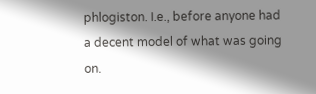phlogiston. I.e., before anyone had a decent model of what was going on.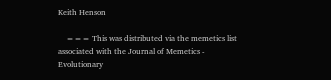Keith Henson

    === This was distributed via the memetics list associated with the Journal of Memetics - Evolutionary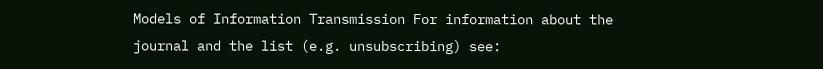Models of Information Transmission For information about the journal and the list (e.g. unsubscribing) see: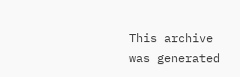This archive was generated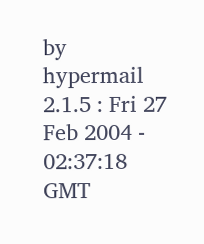by hypermail 2.1.5 : Fri 27 Feb 2004 - 02:37:18 GMT